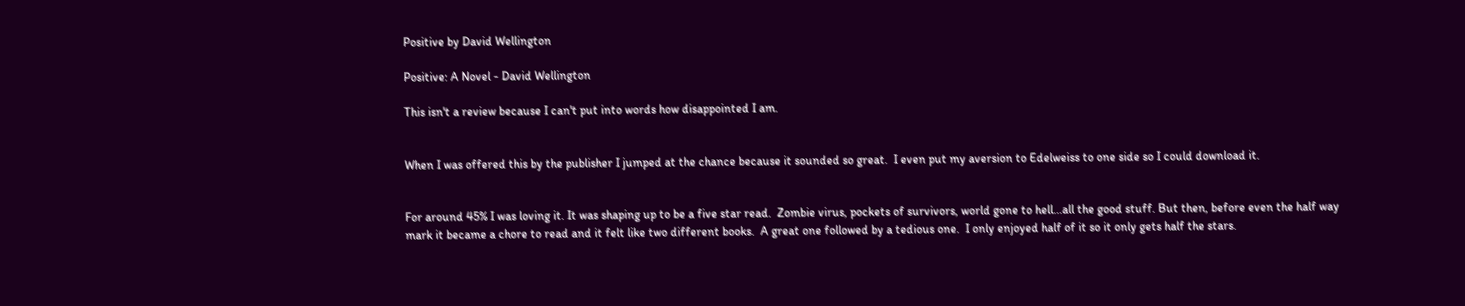Positive by David Wellington

Positive: A Novel - David Wellington

This isn't a review because I can't put into words how disappointed I am.


When I was offered this by the publisher I jumped at the chance because it sounded so great.  I even put my aversion to Edelweiss to one side so I could download it.


For around 45% I was loving it. It was shaping up to be a five star read.  Zombie virus, pockets of survivors, world gone to hell...all the good stuff. But then, before even the half way mark it became a chore to read and it felt like two different books.  A great one followed by a tedious one.  I only enjoyed half of it so it only gets half the stars.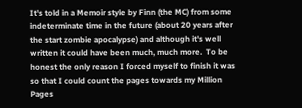It's told in a Memoir style by Finn (the MC) from some indeterminate time in the future (about 20 years after the start zombie apocalypse) and although it's well written it could have been much, much more.  To be honest the only reason I forced myself to finish it was so that I could count the pages towards my Million Pages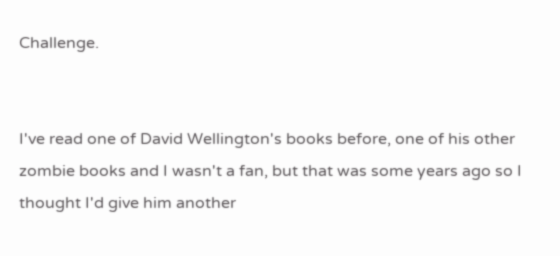Challenge.


I've read one of David Wellington's books before, one of his other zombie books and I wasn't a fan, but that was some years ago so I thought I'd give him another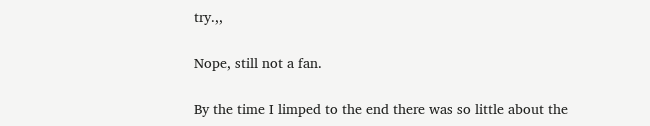try.,,


Nope, still not a fan.


By the time I limped to the end there was so little about the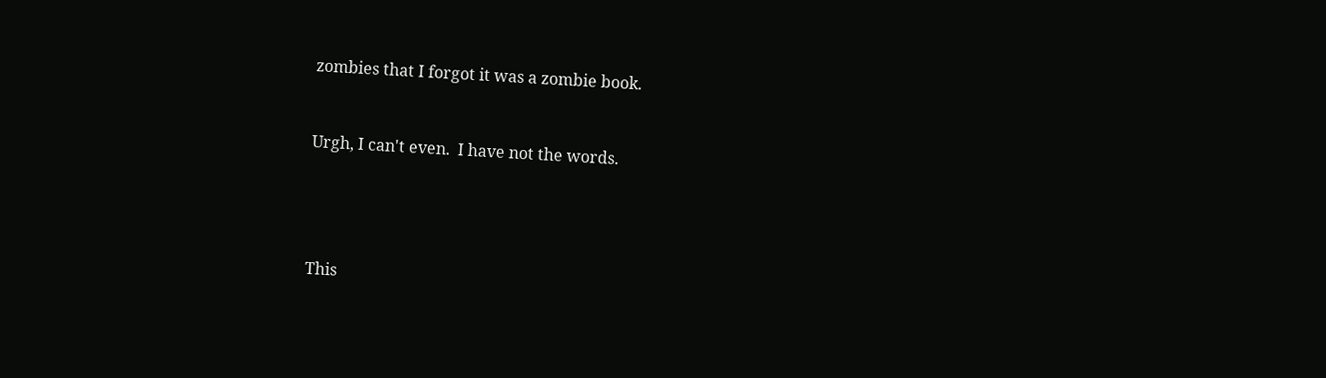zombies that I forgot it was a zombie book.


Urgh, I can't even.  I have not the words.




This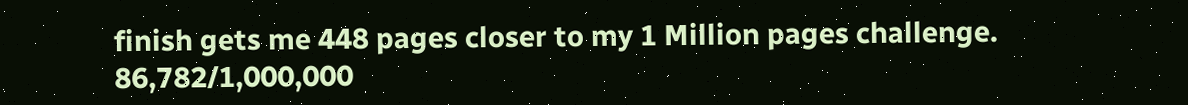finish gets me 448 pages closer to my 1 Million pages challenge. 86,782/1,000,000